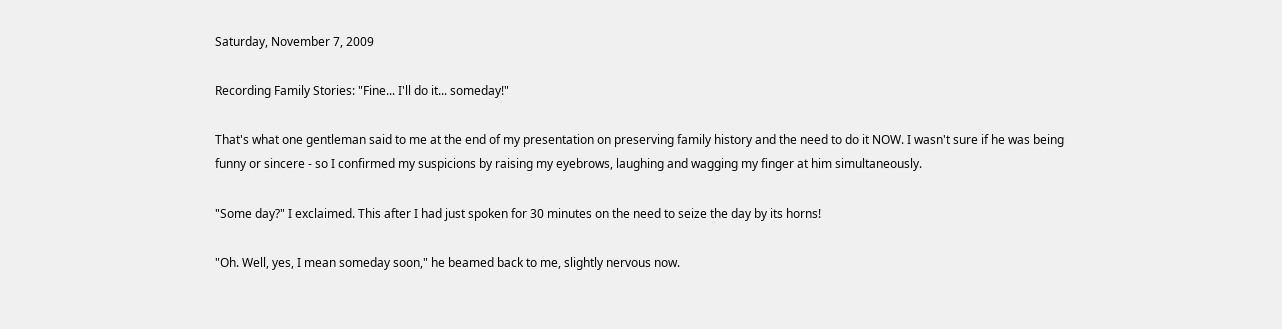Saturday, November 7, 2009

Recording Family Stories: "Fine... I'll do it... someday!"

That's what one gentleman said to me at the end of my presentation on preserving family history and the need to do it NOW. I wasn't sure if he was being funny or sincere - so I confirmed my suspicions by raising my eyebrows, laughing and wagging my finger at him simultaneously.

"Some day?" I exclaimed. This after I had just spoken for 30 minutes on the need to seize the day by its horns!

"Oh. Well, yes, I mean someday soon," he beamed back to me, slightly nervous now.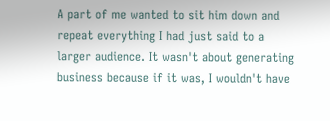A part of me wanted to sit him down and repeat everything I had just said to a larger audience. It wasn't about generating business because if it was, I wouldn't have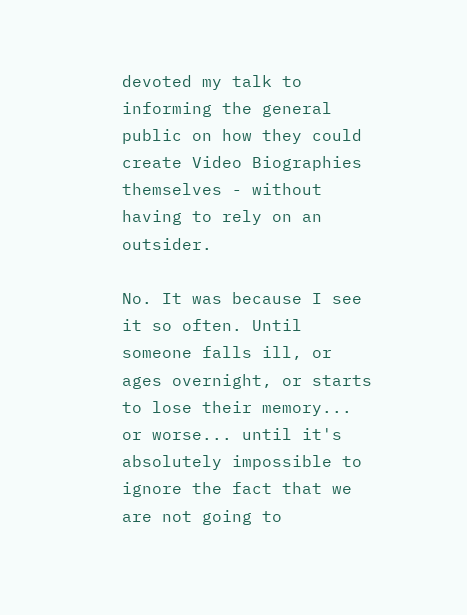devoted my talk to informing the general public on how they could create Video Biographies themselves - without having to rely on an outsider.

No. It was because I see it so often. Until someone falls ill, or ages overnight, or starts to lose their memory... or worse... until it's absolutely impossible to ignore the fact that we are not going to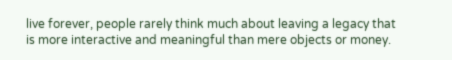live forever, people rarely think much about leaving a legacy that is more interactive and meaningful than mere objects or money.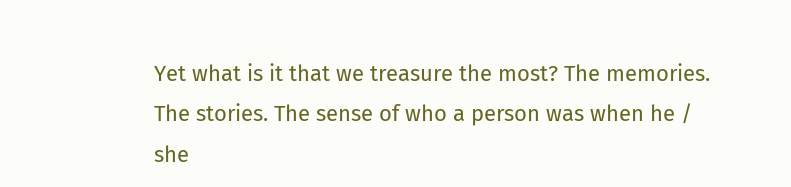Yet what is it that we treasure the most? The memories. The stories. The sense of who a person was when he / she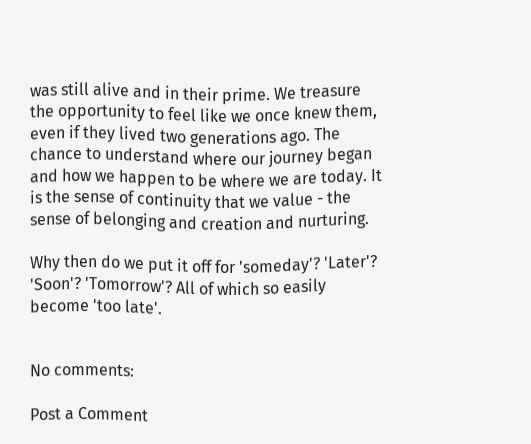was still alive and in their prime. We treasure the opportunity to feel like we once knew them, even if they lived two generations ago. The chance to understand where our journey began and how we happen to be where we are today. It is the sense of continuity that we value - the sense of belonging and creation and nurturing.

Why then do we put it off for 'someday'? 'Later'? 'Soon'? 'Tomorrow'? All of which so easily become 'too late'.


No comments:

Post a Comment